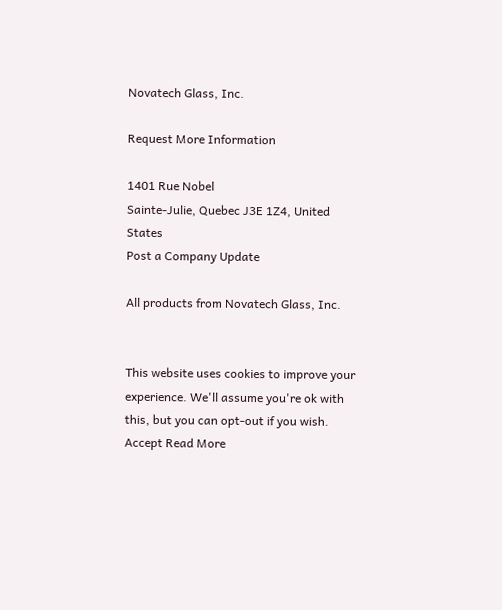Novatech Glass, Inc.

Request More Information

1401 Rue Nobel
Sainte-Julie, Quebec J3E 1Z4, United States
Post a Company Update

All products from Novatech Glass, Inc.


This website uses cookies to improve your experience. We'll assume you're ok with this, but you can opt-out if you wish. Accept Read More